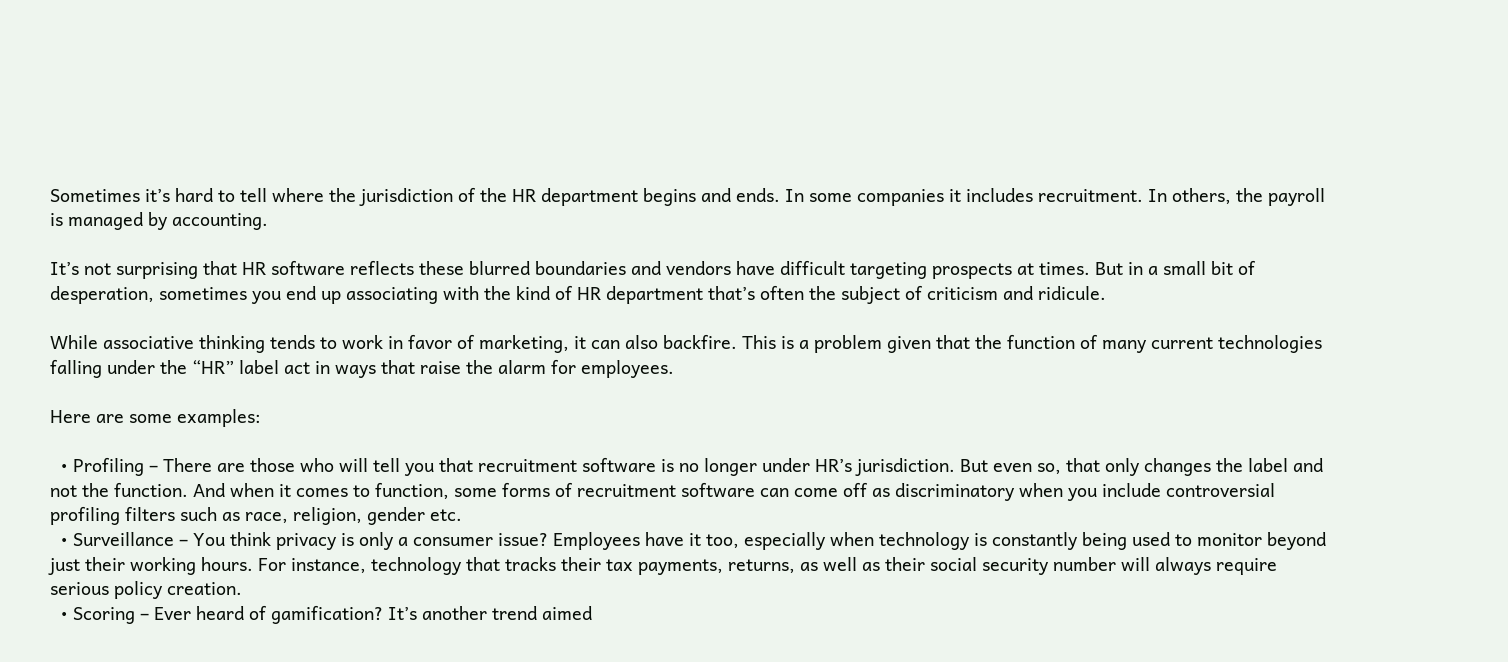Sometimes it’s hard to tell where the jurisdiction of the HR department begins and ends. In some companies it includes recruitment. In others, the payroll is managed by accounting.

It’s not surprising that HR software reflects these blurred boundaries and vendors have difficult targeting prospects at times. But in a small bit of desperation, sometimes you end up associating with the kind of HR department that’s often the subject of criticism and ridicule.

While associative thinking tends to work in favor of marketing, it can also backfire. This is a problem given that the function of many current technologies falling under the “HR” label act in ways that raise the alarm for employees.

Here are some examples:

  • Profiling – There are those who will tell you that recruitment software is no longer under HR’s jurisdiction. But even so, that only changes the label and not the function. And when it comes to function, some forms of recruitment software can come off as discriminatory when you include controversial profiling filters such as race, religion, gender etc.
  • Surveillance – You think privacy is only a consumer issue? Employees have it too, especially when technology is constantly being used to monitor beyond just their working hours. For instance, technology that tracks their tax payments, returns, as well as their social security number will always require serious policy creation.
  • Scoring – Ever heard of gamification? It’s another trend aimed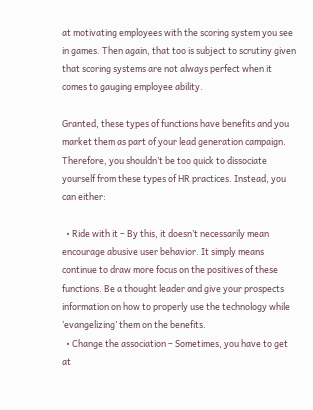at motivating employees with the scoring system you see in games. Then again, that too is subject to scrutiny given that scoring systems are not always perfect when it comes to gauging employee ability.

Granted, these types of functions have benefits and you market them as part of your lead generation campaign. Therefore, you shouldn’t be too quick to dissociate yourself from these types of HR practices. Instead, you can either:

  • Ride with it – By this, it doesn’t necessarily mean encourage abusive user behavior. It simply means continue to draw more focus on the positives of these functions. Be a thought leader and give your prospects information on how to properly use the technology while ‘evangelizing’ them on the benefits.
  • Change the association – Sometimes, you have to get at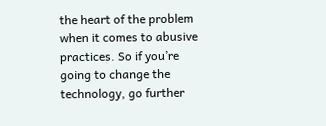the heart of the problem when it comes to abusive practices. So if you’re going to change the technology, go further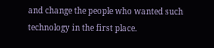and change the people who wanted such technology in the first place.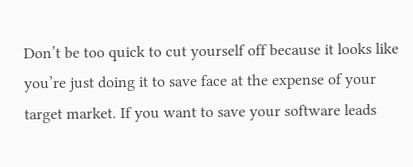Don’t be too quick to cut yourself off because it looks like you’re just doing it to save face at the expense of your target market. If you want to save your software leads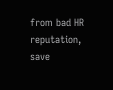from bad HR reputation, save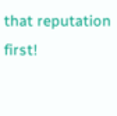that reputation first!